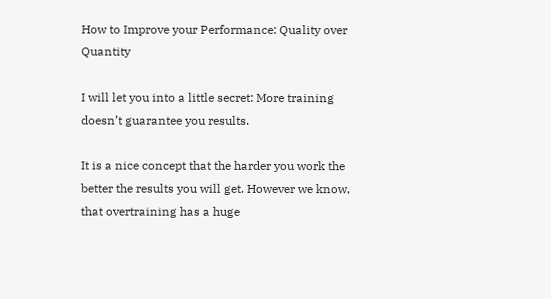How to Improve your Performance: Quality over Quantity

I will let you into a little secret: More training doesn’t guarantee you results.

It is a nice concept that the harder you work the better the results you will get. However we know, that overtraining has a huge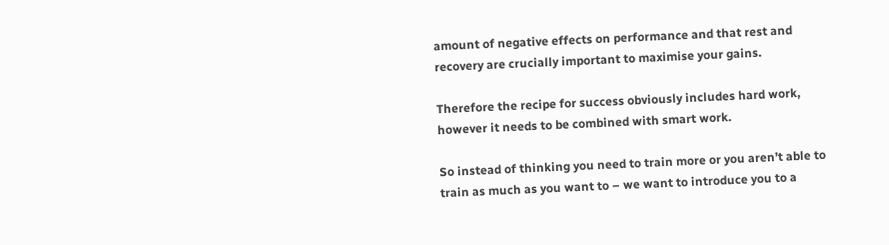amount of negative effects on performance and that rest and recovery are crucially important to maximise your gains.

Therefore the recipe for success obviously includes hard work, however it needs to be combined with smart work.

So instead of thinking you need to train more or you aren’t able to train as much as you want to – we want to introduce you to a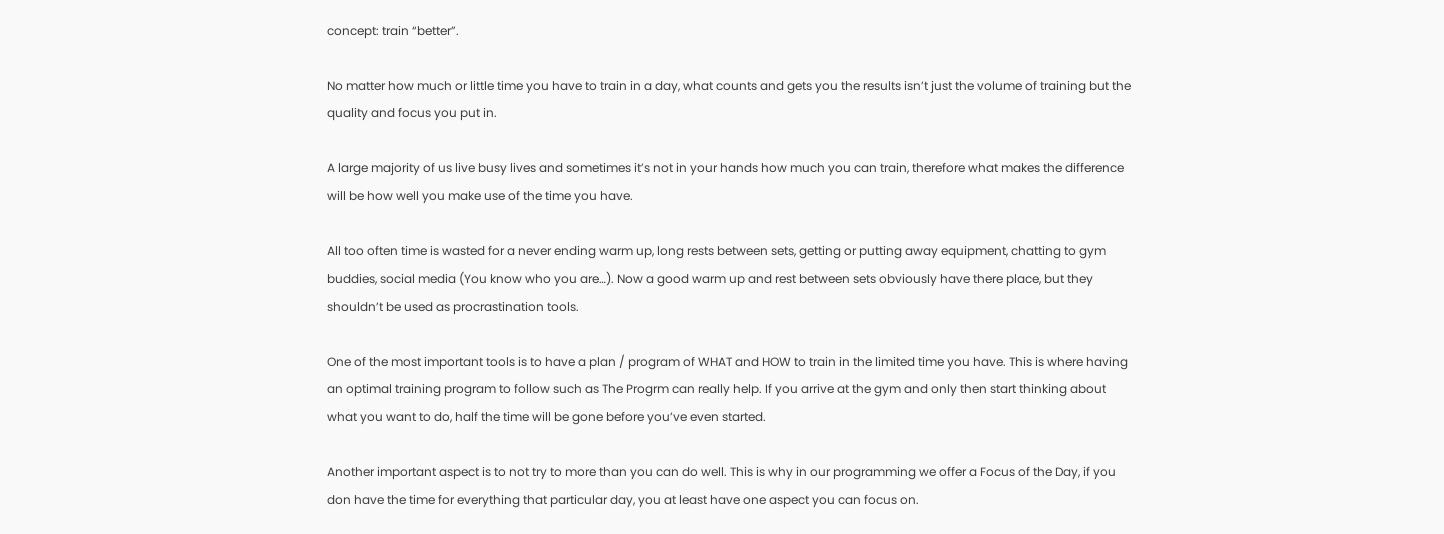concept: train “better”.

No matter how much or little time you have to train in a day, what counts and gets you the results isn’t just the volume of training but the quality and focus you put in.

A large majority of us live busy lives and sometimes it’s not in your hands how much you can train, therefore what makes the difference will be how well you make use of the time you have.

All too often time is wasted for a never ending warm up, long rests between sets, getting or putting away equipment, chatting to gym buddies, social media (You know who you are…). Now a good warm up and rest between sets obviously have there place, but they shouldn’t be used as procrastination tools.

One of the most important tools is to have a plan / program of WHAT and HOW to train in the limited time you have. This is where having an optimal training program to follow such as The Progrm can really help. If you arrive at the gym and only then start thinking about what you want to do, half the time will be gone before you’ve even started.

Another important aspect is to not try to more than you can do well. This is why in our programming we offer a Focus of the Day, if you don have the time for everything that particular day, you at least have one aspect you can focus on.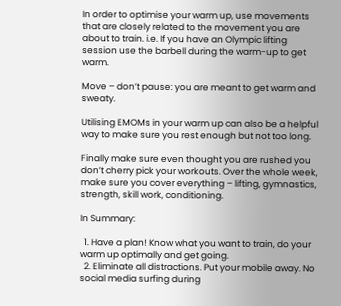In order to optimise your warm up, use movements that are closely related to the movement you are about to train. i.e. If you have an Olympic lifting session use the barbell during the warm-up to get warm.

Move – don’t pause: you are meant to get warm and sweaty.

Utilising EMOMs in your warm up can also be a helpful way to make sure you rest enough but not too long.

Finally make sure even thought you are rushed you don’t cherry pick your workouts. Over the whole week, make sure you cover everything – lifting, gymnastics, strength, skill work, conditioning.

In Summary:

  1. Have a plan! Know what you want to train, do your warm up optimally and get going.
  2. Eliminate all distractions. Put your mobile away. No social media surfing during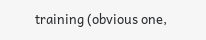training (obvious one,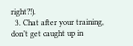right?!).
  3. Chat after your training, don’t get caught up in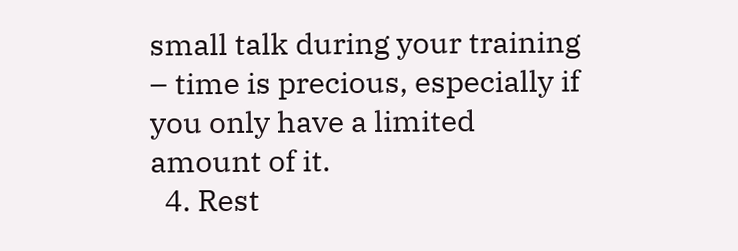small talk during your training – time is precious, especially if you only have a limited amount of it.
  4. Rest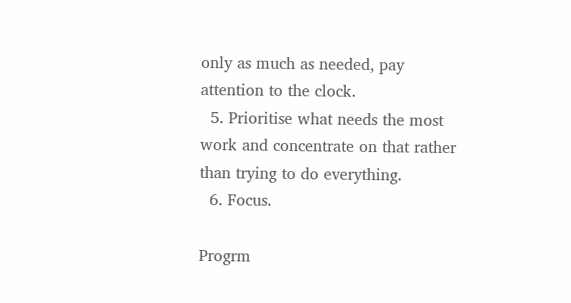only as much as needed, pay attention to the clock.
  5. Prioritise what needs the most work and concentrate on that rather than trying to do everything.
  6. Focus.

Progrm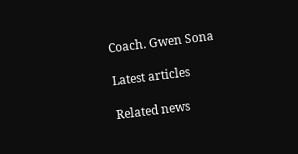Coach. Gwen Sona

Latest articles

Related news